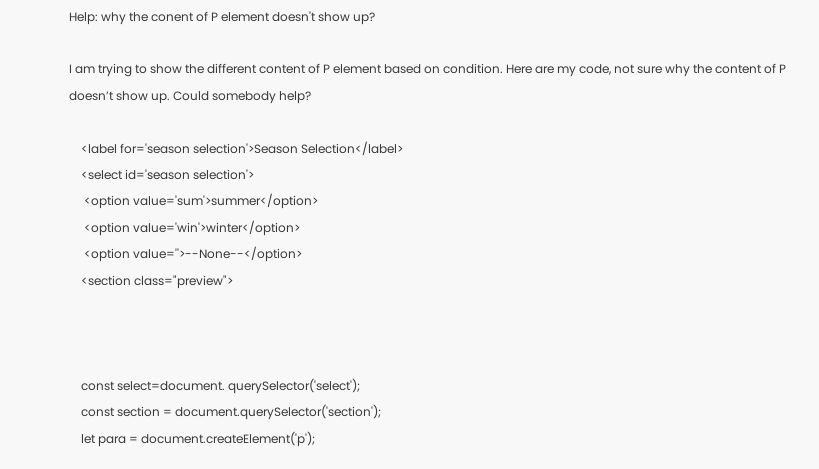Help: why the conent of P element doesn't show up?

I am trying to show the different content of P element based on condition. Here are my code, not sure why the content of P doesn’t show up. Could somebody help?

    <label for='season selection'>Season Selection</label>
    <select id='season selection'>
     <option value='sum'>summer</option>
     <option value='win'>winter</option>
     <option value=''>--None--</option>
    <section class="preview">



    const select=document. querySelector('select');
    const section = document.querySelector('section');
    let para = document.createElement('p');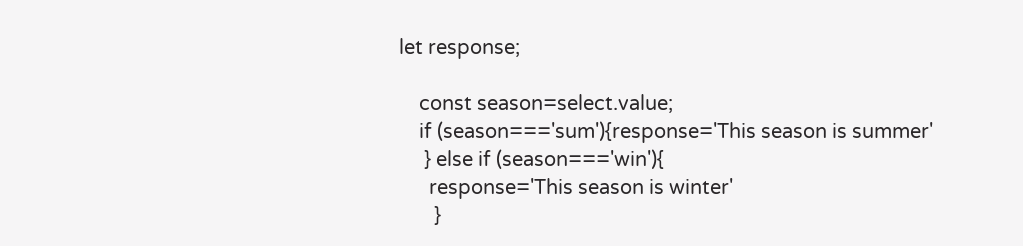let response;

    const season=select.value;
    if (season==='sum'){response='This season is summer'
     } else if (season==='win'){
      response='This season is winter'
       }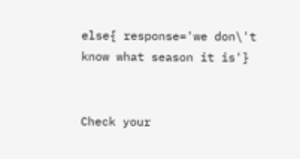else{ response='we don\'t know what season it is'}


Check your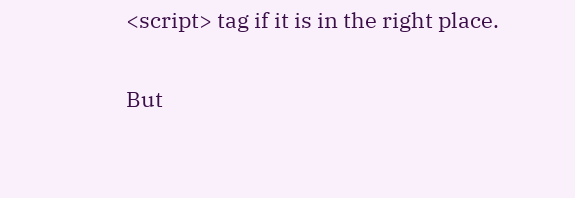<script> tag if it is in the right place.

But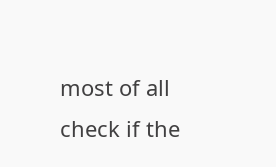most of all check if the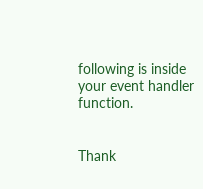following is inside your event handler function.


Thank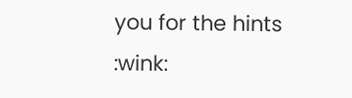you for the hints :wink: